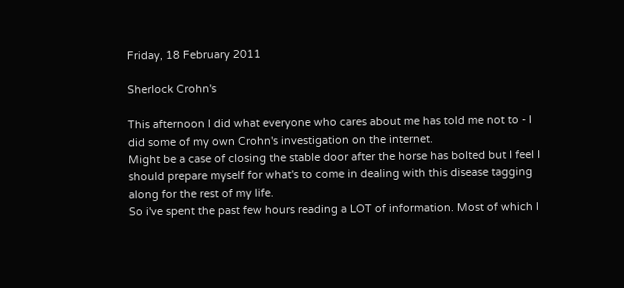Friday, 18 February 2011

Sherlock Crohn's

This afternoon I did what everyone who cares about me has told me not to - I did some of my own Crohn's investigation on the internet.
Might be a case of closing the stable door after the horse has bolted but I feel I should prepare myself for what's to come in dealing with this disease tagging along for the rest of my life.
So i've spent the past few hours reading a LOT of information. Most of which I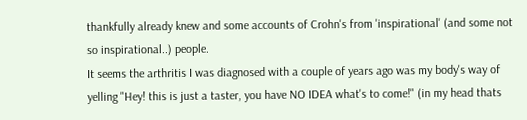thankfully already knew and some accounts of Crohn's from 'inspirational' (and some not so inspirational..) people.
It seems the arthritis I was diagnosed with a couple of years ago was my body's way of yelling "Hey! this is just a taster, you have NO IDEA what's to come!" (in my head thats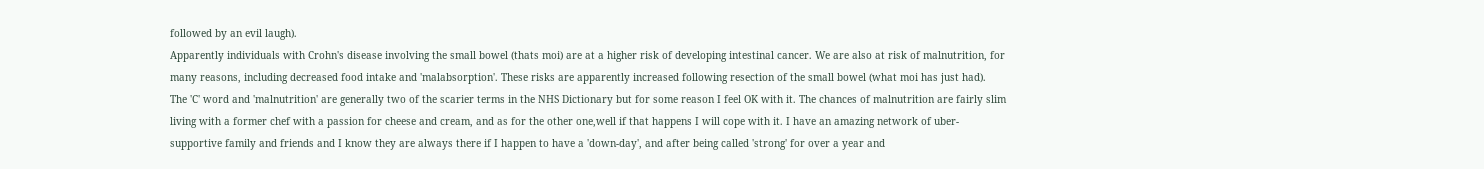followed by an evil laugh).
Apparently individuals with Crohn's disease involving the small bowel (thats moi) are at a higher risk of developing intestinal cancer. We are also at risk of malnutrition, for many reasons, including decreased food intake and 'malabsorption'. These risks are apparently increased following resection of the small bowel (what moi has just had).
The 'C' word and 'malnutrition' are generally two of the scarier terms in the NHS Dictionary but for some reason I feel OK with it. The chances of malnutrition are fairly slim living with a former chef with a passion for cheese and cream, and as for the other one,well if that happens I will cope with it. I have an amazing network of uber-supportive family and friends and I know they are always there if I happen to have a 'down-day', and after being called 'strong' for over a year and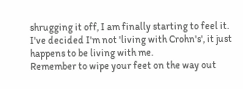shrugging it off, I am finally starting to feel it.
I've decided I'm not 'living with Crohn's', it just happens to be living with me.
Remember to wipe your feet on the way out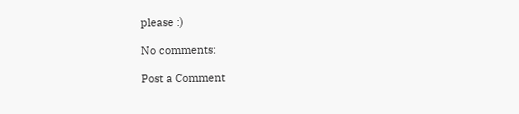please :)

No comments:

Post a Comment